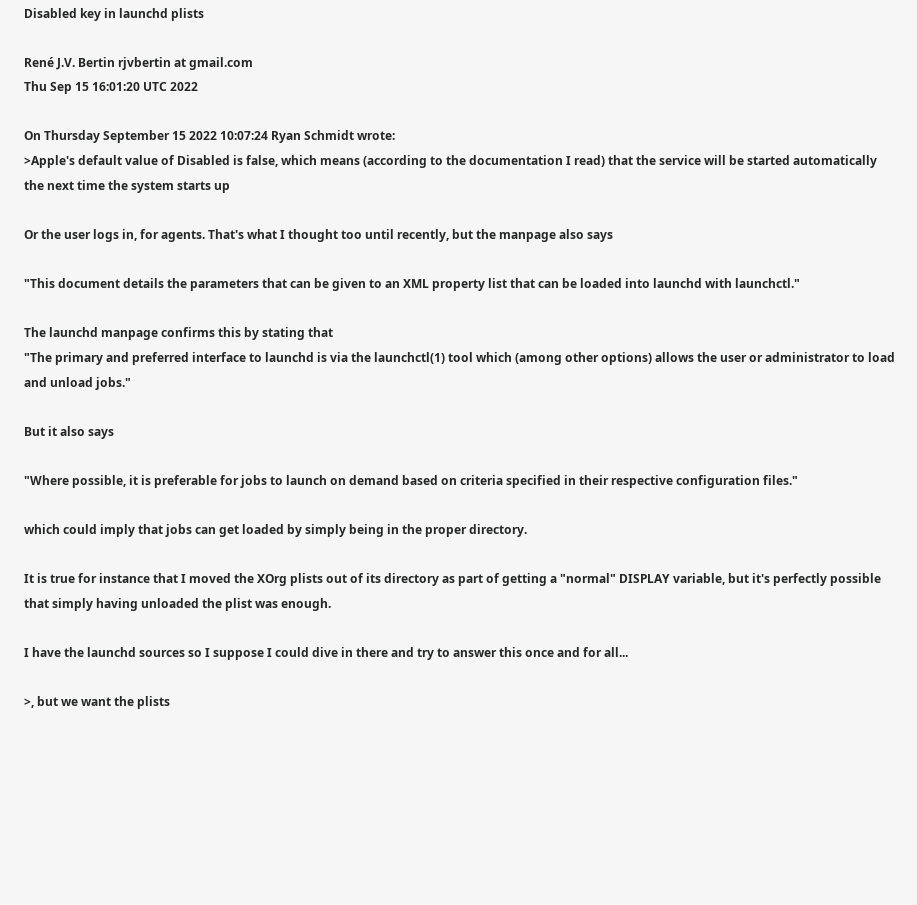Disabled key in launchd plists

René J.V. Bertin rjvbertin at gmail.com
Thu Sep 15 16:01:20 UTC 2022

On Thursday September 15 2022 10:07:24 Ryan Schmidt wrote:
>Apple's default value of Disabled is false, which means (according to the documentation I read) that the service will be started automatically the next time the system starts up

Or the user logs in, for agents. That's what I thought too until recently, but the manpage also says

"This document details the parameters that can be given to an XML property list that can be loaded into launchd with launchctl."

The launchd manpage confirms this by stating that
"The primary and preferred interface to launchd is via the launchctl(1) tool which (among other options) allows the user or administrator to load and unload jobs."

But it also says

"Where possible, it is preferable for jobs to launch on demand based on criteria specified in their respective configuration files."

which could imply that jobs can get loaded by simply being in the proper directory.

It is true for instance that I moved the XOrg plists out of its directory as part of getting a "normal" DISPLAY variable, but it's perfectly possible that simply having unloaded the plist was enough.

I have the launchd sources so I suppose I could dive in there and try to answer this once and for all...

>, but we want the plists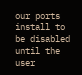our ports install to be disabled until the user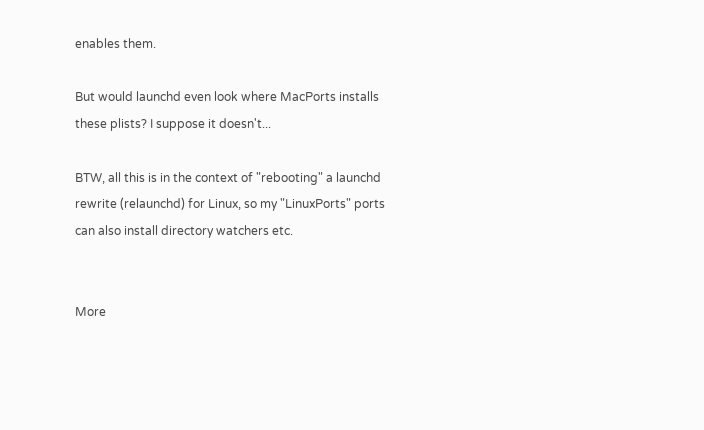enables them.

But would launchd even look where MacPorts installs these plists? I suppose it doesn't...

BTW, all this is in the context of "rebooting" a launchd rewrite (relaunchd) for Linux, so my "LinuxPorts" ports can also install directory watchers etc.


More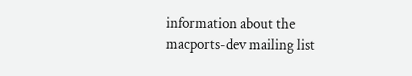information about the macports-dev mailing list